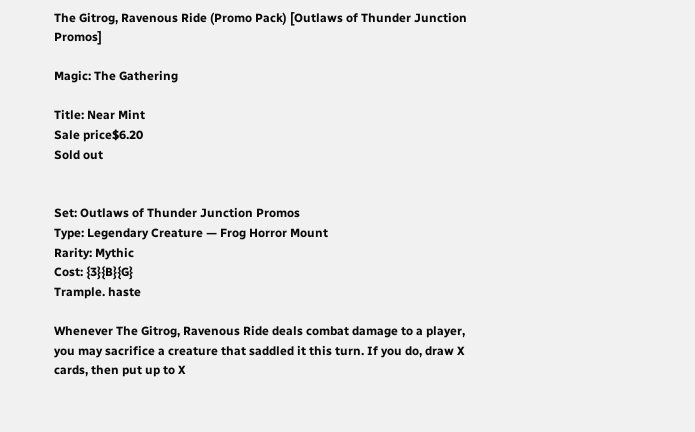The Gitrog, Ravenous Ride (Promo Pack) [Outlaws of Thunder Junction Promos]

Magic: The Gathering

Title: Near Mint
Sale price$6.20
Sold out


Set: Outlaws of Thunder Junction Promos
Type: Legendary Creature — Frog Horror Mount
Rarity: Mythic
Cost: {3}{B}{G}
Trample. haste

Whenever The Gitrog, Ravenous Ride deals combat damage to a player, you may sacrifice a creature that saddled it this turn. If you do, draw X cards, then put up to X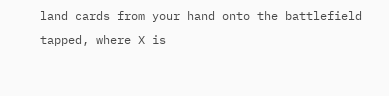land cards from your hand onto the battlefield tapped, where X is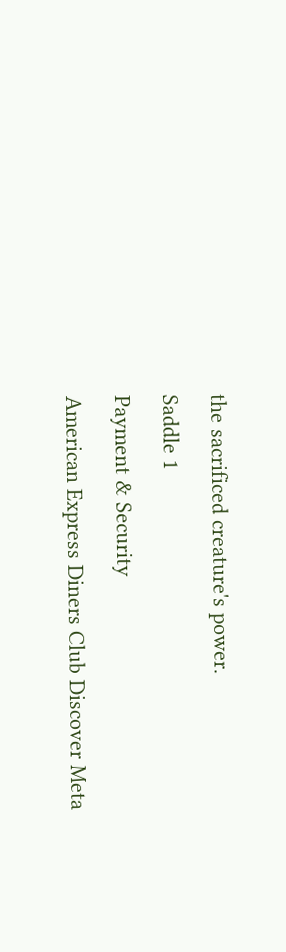the sacrificed creature's power.

Saddle 1

Payment & Security

American Express Diners Club Discover Meta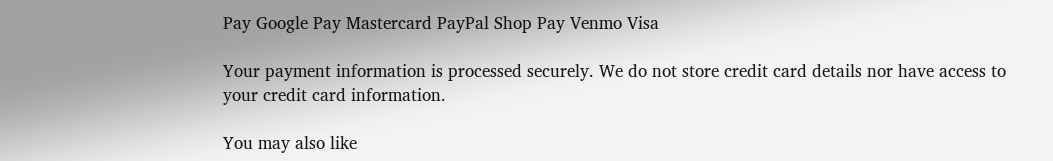Pay Google Pay Mastercard PayPal Shop Pay Venmo Visa

Your payment information is processed securely. We do not store credit card details nor have access to your credit card information.

You may also like